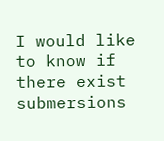I would like to know if there exist submersions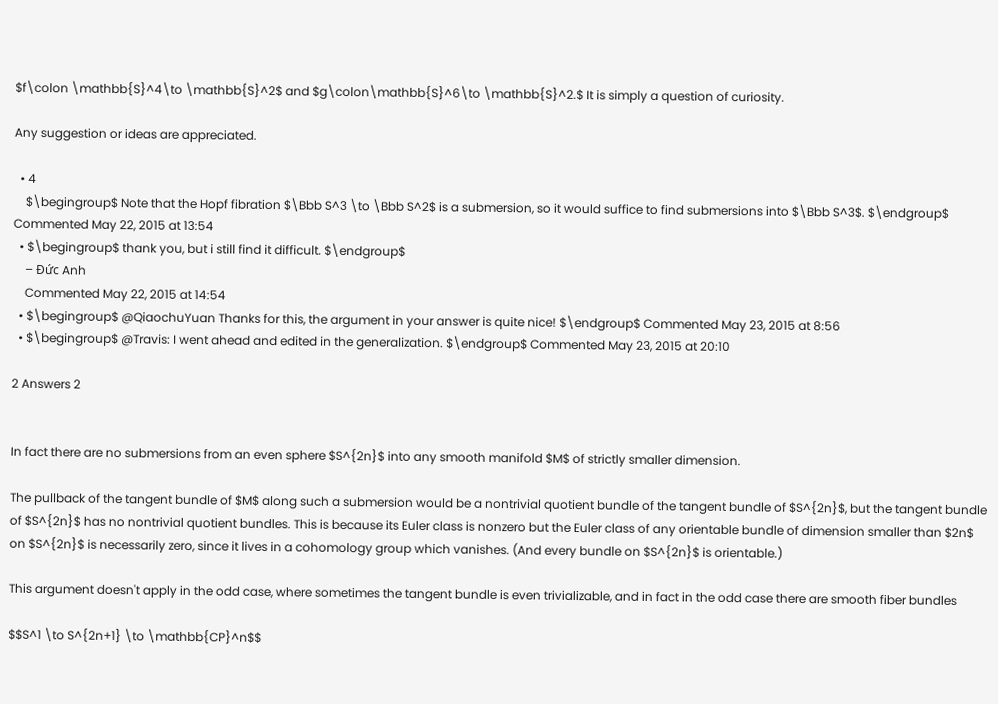$f\colon \mathbb{S}^4\to \mathbb{S}^2$ and $g\colon\mathbb{S}^6\to \mathbb{S}^2.$ It is simply a question of curiosity.

Any suggestion or ideas are appreciated.

  • 4
    $\begingroup$ Note that the Hopf fibration $\Bbb S^3 \to \Bbb S^2$ is a submersion, so it would suffice to find submersions into $\Bbb S^3$. $\endgroup$ Commented May 22, 2015 at 13:54
  • $\begingroup$ thank you, but i still find it difficult. $\endgroup$
    – Đức Anh
    Commented May 22, 2015 at 14:54
  • $\begingroup$ @QiaochuYuan Thanks for this, the argument in your answer is quite nice! $\endgroup$ Commented May 23, 2015 at 8:56
  • $\begingroup$ @Travis: I went ahead and edited in the generalization. $\endgroup$ Commented May 23, 2015 at 20:10

2 Answers 2


In fact there are no submersions from an even sphere $S^{2n}$ into any smooth manifold $M$ of strictly smaller dimension.

The pullback of the tangent bundle of $M$ along such a submersion would be a nontrivial quotient bundle of the tangent bundle of $S^{2n}$, but the tangent bundle of $S^{2n}$ has no nontrivial quotient bundles. This is because its Euler class is nonzero but the Euler class of any orientable bundle of dimension smaller than $2n$ on $S^{2n}$ is necessarily zero, since it lives in a cohomology group which vanishes. (And every bundle on $S^{2n}$ is orientable.)

This argument doesn't apply in the odd case, where sometimes the tangent bundle is even trivializable, and in fact in the odd case there are smooth fiber bundles

$$S^1 \to S^{2n+1} \to \mathbb{CP}^n$$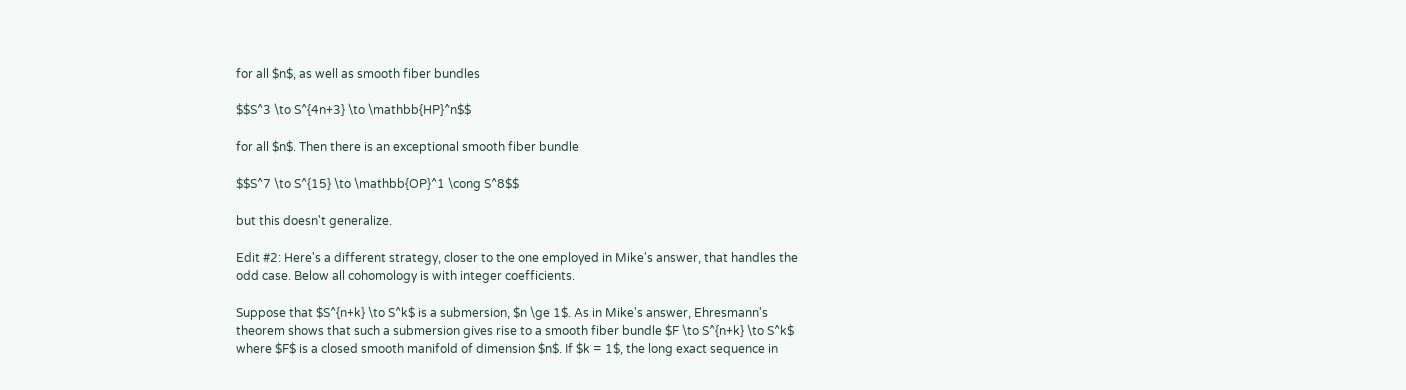for all $n$, as well as smooth fiber bundles

$$S^3 \to S^{4n+3} \to \mathbb{HP}^n$$

for all $n$. Then there is an exceptional smooth fiber bundle

$$S^7 \to S^{15} \to \mathbb{OP}^1 \cong S^8$$

but this doesn't generalize.

Edit #2: Here's a different strategy, closer to the one employed in Mike's answer, that handles the odd case. Below all cohomology is with integer coefficients.

Suppose that $S^{n+k} \to S^k$ is a submersion, $n \ge 1$. As in Mike's answer, Ehresmann's theorem shows that such a submersion gives rise to a smooth fiber bundle $F \to S^{n+k} \to S^k$ where $F$ is a closed smooth manifold of dimension $n$. If $k = 1$, the long exact sequence in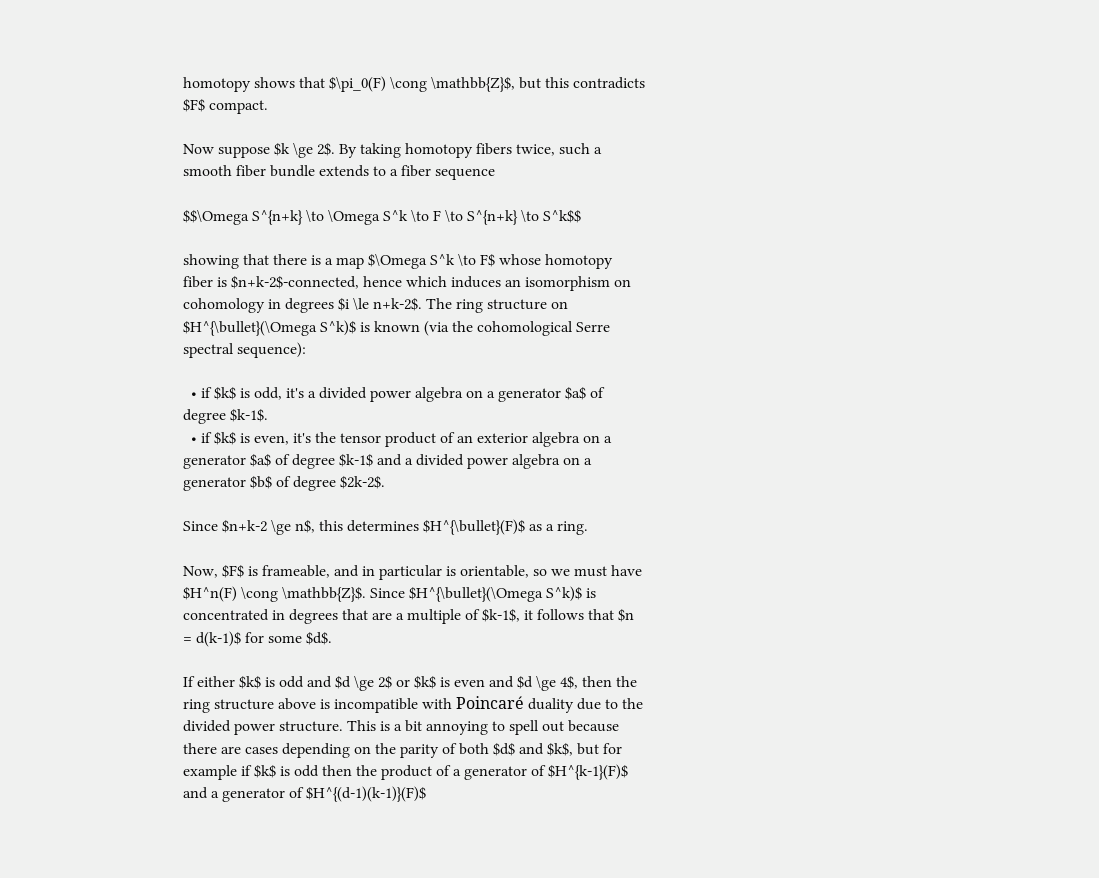homotopy shows that $\pi_0(F) \cong \mathbb{Z}$, but this contradicts $F$ compact.

Now suppose $k \ge 2$. By taking homotopy fibers twice, such a smooth fiber bundle extends to a fiber sequence

$$\Omega S^{n+k} \to \Omega S^k \to F \to S^{n+k} \to S^k$$

showing that there is a map $\Omega S^k \to F$ whose homotopy fiber is $n+k-2$-connected, hence which induces an isomorphism on cohomology in degrees $i \le n+k-2$. The ring structure on $H^{\bullet}(\Omega S^k)$ is known (via the cohomological Serre spectral sequence):

  • if $k$ is odd, it's a divided power algebra on a generator $a$ of degree $k-1$.
  • if $k$ is even, it's the tensor product of an exterior algebra on a generator $a$ of degree $k-1$ and a divided power algebra on a generator $b$ of degree $2k-2$.

Since $n+k-2 \ge n$, this determines $H^{\bullet}(F)$ as a ring.

Now, $F$ is frameable, and in particular is orientable, so we must have $H^n(F) \cong \mathbb{Z}$. Since $H^{\bullet}(\Omega S^k)$ is concentrated in degrees that are a multiple of $k-1$, it follows that $n = d(k-1)$ for some $d$.

If either $k$ is odd and $d \ge 2$ or $k$ is even and $d \ge 4$, then the ring structure above is incompatible with Poincaré duality due to the divided power structure. This is a bit annoying to spell out because there are cases depending on the parity of both $d$ and $k$, but for example if $k$ is odd then the product of a generator of $H^{k-1}(F)$ and a generator of $H^{(d-1)(k-1)}(F)$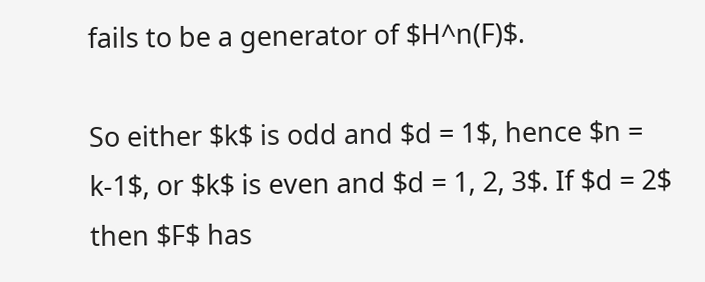fails to be a generator of $H^n(F)$.

So either $k$ is odd and $d = 1$, hence $n = k-1$, or $k$ is even and $d = 1, 2, 3$. If $d = 2$ then $F$ has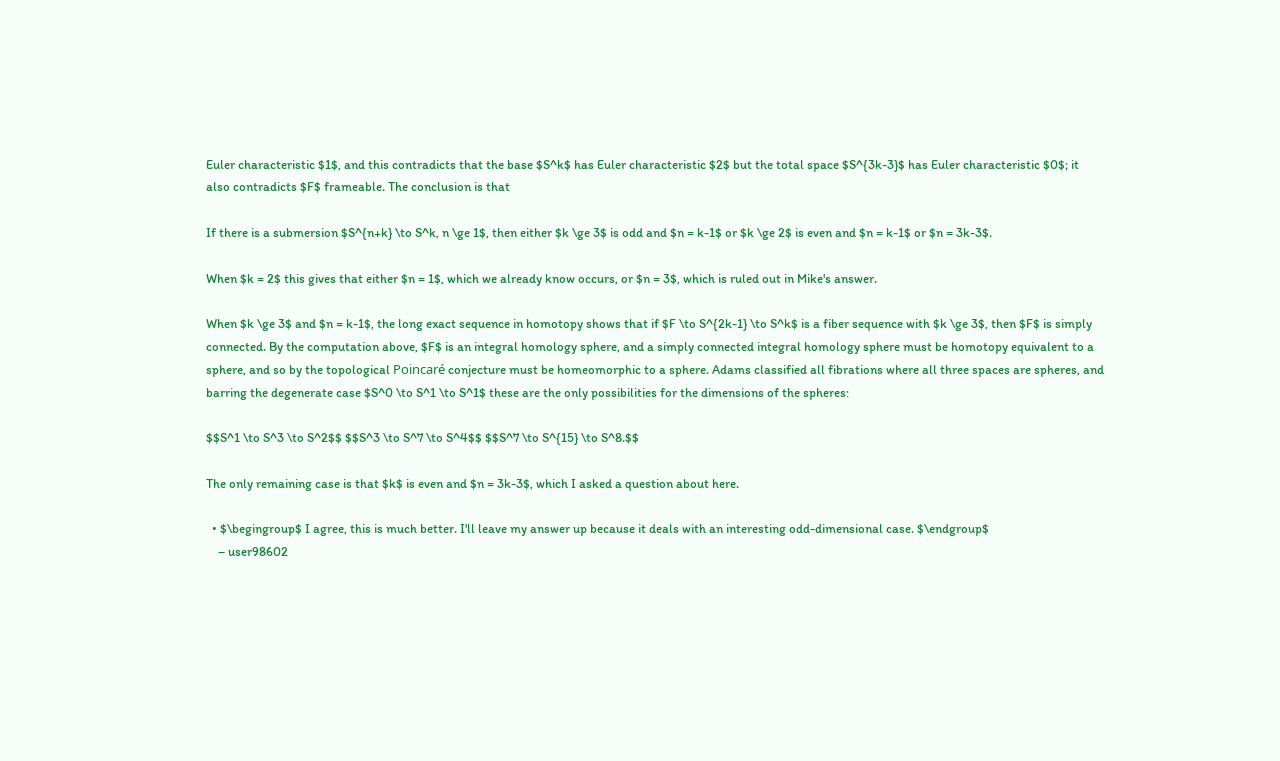Euler characteristic $1$, and this contradicts that the base $S^k$ has Euler characteristic $2$ but the total space $S^{3k-3}$ has Euler characteristic $0$; it also contradicts $F$ frameable. The conclusion is that

If there is a submersion $S^{n+k} \to S^k, n \ge 1$, then either $k \ge 3$ is odd and $n = k-1$ or $k \ge 2$ is even and $n = k-1$ or $n = 3k-3$.

When $k = 2$ this gives that either $n = 1$, which we already know occurs, or $n = 3$, which is ruled out in Mike's answer.

When $k \ge 3$ and $n = k-1$, the long exact sequence in homotopy shows that if $F \to S^{2k-1} \to S^k$ is a fiber sequence with $k \ge 3$, then $F$ is simply connected. By the computation above, $F$ is an integral homology sphere, and a simply connected integral homology sphere must be homotopy equivalent to a sphere, and so by the topological Poincaré conjecture must be homeomorphic to a sphere. Adams classified all fibrations where all three spaces are spheres, and barring the degenerate case $S^0 \to S^1 \to S^1$ these are the only possibilities for the dimensions of the spheres:

$$S^1 \to S^3 \to S^2$$ $$S^3 \to S^7 \to S^4$$ $$S^7 \to S^{15} \to S^8.$$

The only remaining case is that $k$ is even and $n = 3k-3$, which I asked a question about here.

  • $\begingroup$ I agree, this is much better. I'll leave my answer up because it deals with an interesting odd-dimensional case. $\endgroup$
    – user98602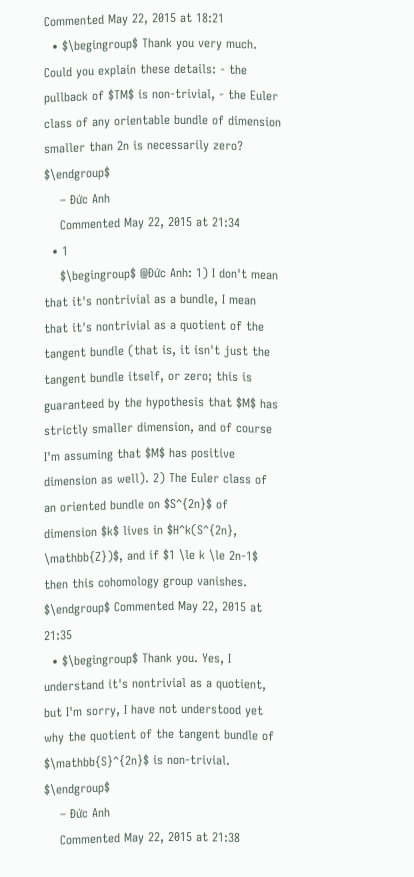Commented May 22, 2015 at 18:21
  • $\begingroup$ Thank you very much. Could you explain these details: - the pullback of $TM$ is non-trivial, - the Euler class of any orientable bundle of dimension smaller than 2n is necessarily zero? $\endgroup$
    – Đức Anh
    Commented May 22, 2015 at 21:34
  • 1
    $\begingroup$ @Đức Anh: 1) I don't mean that it's nontrivial as a bundle, I mean that it's nontrivial as a quotient of the tangent bundle (that is, it isn't just the tangent bundle itself, or zero; this is guaranteed by the hypothesis that $M$ has strictly smaller dimension, and of course I'm assuming that $M$ has positive dimension as well). 2) The Euler class of an oriented bundle on $S^{2n}$ of dimension $k$ lives in $H^k(S^{2n}, \mathbb{Z})$, and if $1 \le k \le 2n-1$ then this cohomology group vanishes. $\endgroup$ Commented May 22, 2015 at 21:35
  • $\begingroup$ Thank you. Yes, I understand it's nontrivial as a quotient, but I'm sorry, I have not understood yet why the quotient of the tangent bundle of $\mathbb{S}^{2n}$ is non-trivial. $\endgroup$
    – Đức Anh
    Commented May 22, 2015 at 21:38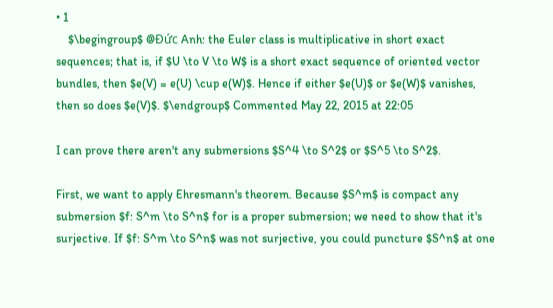• 1
    $\begingroup$ @Đức Anh: the Euler class is multiplicative in short exact sequences; that is, if $U \to V \to W$ is a short exact sequence of oriented vector bundles, then $e(V) = e(U) \cup e(W)$. Hence if either $e(U)$ or $e(W)$ vanishes, then so does $e(V)$. $\endgroup$ Commented May 22, 2015 at 22:05

I can prove there aren't any submersions $S^4 \to S^2$ or $S^5 \to S^2$.

First, we want to apply Ehresmann's theorem. Because $S^m$ is compact any submersion $f: S^m \to S^n$ for is a proper submersion; we need to show that it's surjective. If $f: S^m \to S^n$ was not surjective, you could puncture $S^n$ at one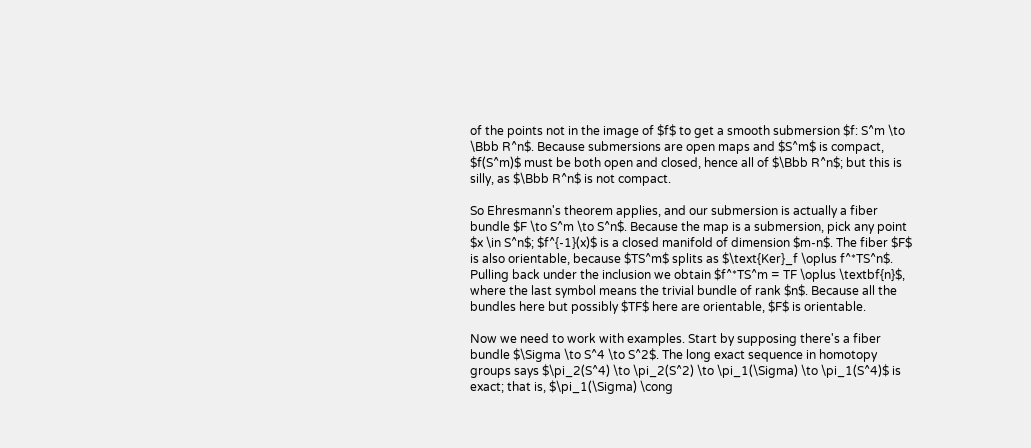of the points not in the image of $f$ to get a smooth submersion $f: S^m \to \Bbb R^n$. Because submersions are open maps and $S^m$ is compact, $f(S^m)$ must be both open and closed, hence all of $\Bbb R^n$; but this is silly, as $\Bbb R^n$ is not compact.

So Ehresmann's theorem applies, and our submersion is actually a fiber bundle $F \to S^m \to S^n$. Because the map is a submersion, pick any point $x \in S^n$; $f^{-1}(x)$ is a closed manifold of dimension $m-n$. The fiber $F$ is also orientable, because $TS^m$ splits as $\text{Ker}_f \oplus f^*TS^n$. Pulling back under the inclusion we obtain $f^*TS^m = TF \oplus \textbf{n}$, where the last symbol means the trivial bundle of rank $n$. Because all the bundles here but possibly $TF$ here are orientable, $F$ is orientable.

Now we need to work with examples. Start by supposing there's a fiber bundle $\Sigma \to S^4 \to S^2$. The long exact sequence in homotopy groups says $\pi_2(S^4) \to \pi_2(S^2) \to \pi_1(\Sigma) \to \pi_1(S^4)$ is exact; that is, $\pi_1(\Sigma) \cong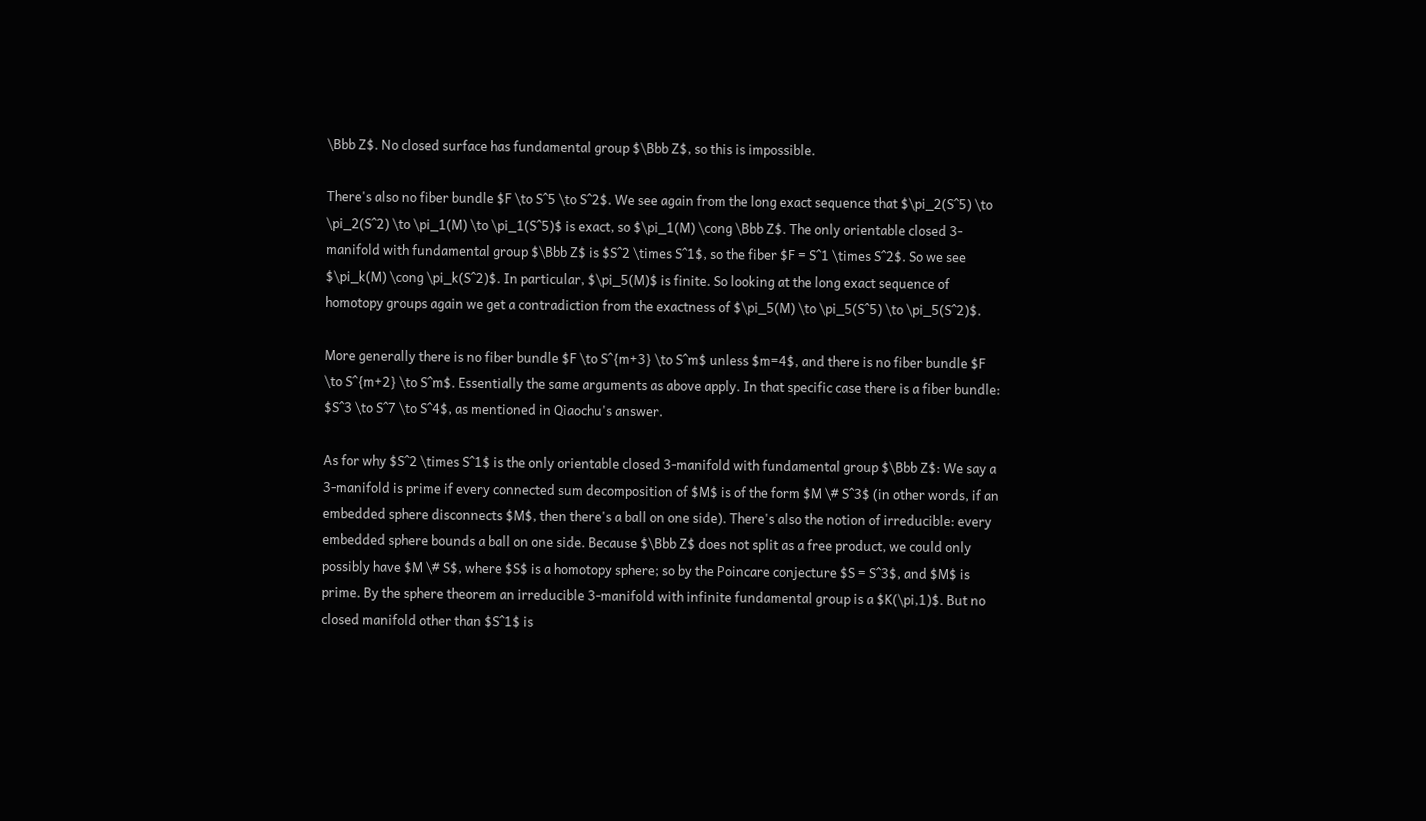\Bbb Z$. No closed surface has fundamental group $\Bbb Z$, so this is impossible.

There's also no fiber bundle $F \to S^5 \to S^2$. We see again from the long exact sequence that $\pi_2(S^5) \to \pi_2(S^2) \to \pi_1(M) \to \pi_1(S^5)$ is exact, so $\pi_1(M) \cong \Bbb Z$. The only orientable closed 3-manifold with fundamental group $\Bbb Z$ is $S^2 \times S^1$, so the fiber $F = S^1 \times S^2$. So we see $\pi_k(M) \cong \pi_k(S^2)$. In particular, $\pi_5(M)$ is finite. So looking at the long exact sequence of homotopy groups again we get a contradiction from the exactness of $\pi_5(M) \to \pi_5(S^5) \to \pi_5(S^2)$.

More generally there is no fiber bundle $F \to S^{m+3} \to S^m$ unless $m=4$, and there is no fiber bundle $F \to S^{m+2} \to S^m$. Essentially the same arguments as above apply. In that specific case there is a fiber bundle: $S^3 \to S^7 \to S^4$, as mentioned in Qiaochu's answer.

As for why $S^2 \times S^1$ is the only orientable closed 3-manifold with fundamental group $\Bbb Z$: We say a 3-manifold is prime if every connected sum decomposition of $M$ is of the form $M \# S^3$ (in other words, if an embedded sphere disconnects $M$, then there's a ball on one side). There's also the notion of irreducible: every embedded sphere bounds a ball on one side. Because $\Bbb Z$ does not split as a free product, we could only possibly have $M \# S$, where $S$ is a homotopy sphere; so by the Poincare conjecture $S = S^3$, and $M$ is prime. By the sphere theorem an irreducible 3-manifold with infinite fundamental group is a $K(\pi,1)$. But no closed manifold other than $S^1$ is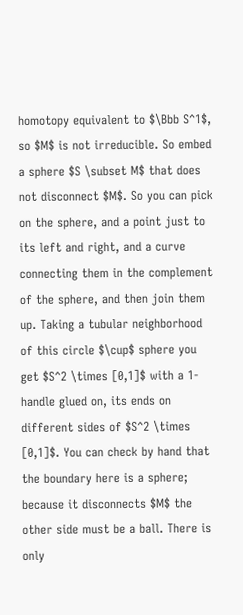homotopy equivalent to $\Bbb S^1$, so $M$ is not irreducible. So embed a sphere $S \subset M$ that does not disconnect $M$. So you can pick on the sphere, and a point just to its left and right, and a curve connecting them in the complement of the sphere, and then join them up. Taking a tubular neighborhood of this circle $\cup$ sphere you get $S^2 \times [0,1]$ with a 1-handle glued on, its ends on different sides of $S^2 \times [0,1]$. You can check by hand that the boundary here is a sphere; because it disconnects $M$ the other side must be a ball. There is only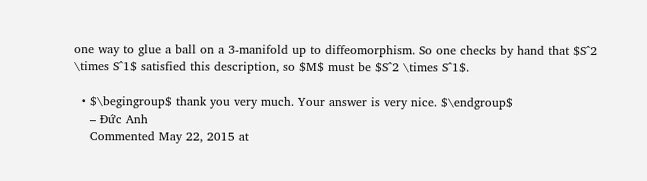one way to glue a ball on a 3-manifold up to diffeomorphism. So one checks by hand that $S^2 \times S^1$ satisfied this description, so $M$ must be $S^2 \times S^1$.

  • $\begingroup$ thank you very much. Your answer is very nice. $\endgroup$
    – Đức Anh
    Commented May 22, 2015 at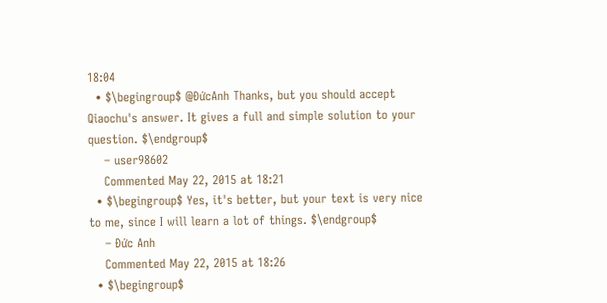18:04
  • $\begingroup$ @ĐứcAnh Thanks, but you should accept Qiaochu's answer. It gives a full and simple solution to your question. $\endgroup$
    – user98602
    Commented May 22, 2015 at 18:21
  • $\begingroup$ Yes, it's better, but your text is very nice to me, since I will learn a lot of things. $\endgroup$
    – Đức Anh
    Commented May 22, 2015 at 18:26
  • $\begingroup$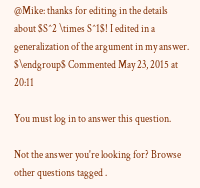@Mike: thanks for editing in the details about $S^2 \times S^1$! I edited in a generalization of the argument in my answer. $\endgroup$ Commented May 23, 2015 at 20:11

You must log in to answer this question.

Not the answer you're looking for? Browse other questions tagged .